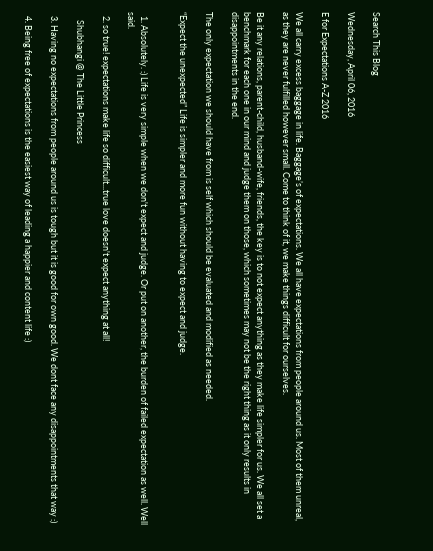Search This Blog

Wednesday, April 06, 2016

E for Expectations A-Z 2016

We all carry excess baggage in life. Baggage’s of expectations. We all have expectations from people around us. Most of them unreal, as they are never fulfilled however small. Come to think of it, we make things difficult for ourselves.

Be it any relations, parent-child, husband-wife, friends, the key is to not expect anything as they make life simpler for us. We all set a benchmark for each one in our mind and judge them on those, which sometimes may not be the right thing as it only results in disappointments in the end.

The only expectation we should have from is self which should be evaluated and modified as needed.

“Expect the unexpected” Life is simpler and more fun without having to expect and judge.


  1. Absolutely. :) Life is very simple when we don't expect and judge. Or put on another, the burden of failed expectation as well. Well said.

  2. so true! expectations make life so difficult...true love doesn't expect anything at all!

    Shubhangi @ The Little Princess

  3. Having no expectations from people around us is tough but it is good for own good. We dont face any disappointments that way :)

  4. Being free of expectations is the easiest way of leading a happier and content life :)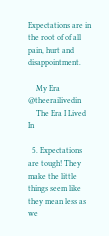Expectations are in the root of of all pain, hurt and disappointment.

    My Era @theerailivedin
    The Era I Lived In

  5. Expectations are tough! They make the little things seem like they mean less as we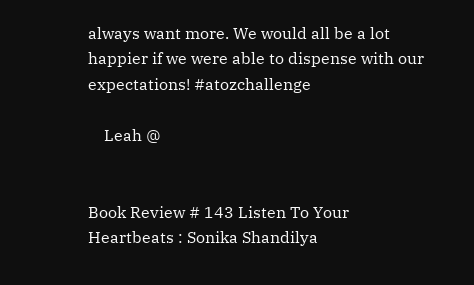always want more. We would all be a lot happier if we were able to dispense with our expectations! #atozchallenge

    Leah @


Book Review # 143 Listen To Your Heartbeats : Sonika Shandilya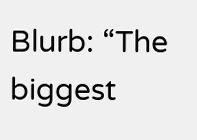Blurb: “The biggest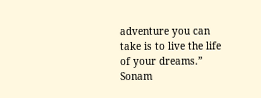adventure you can take is to live the life of your dreams.” Sonam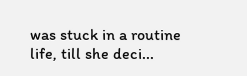was stuck in a routine life, till she deci...